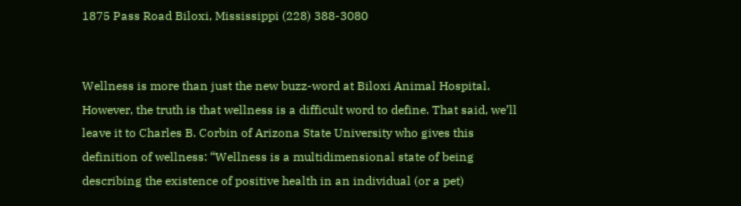1875 Pass Road Biloxi, Mississippi (228) 388-3080


Wellness is more than just the new buzz-word at Biloxi Animal Hospital. However, the truth is that wellness is a difficult word to define. That said, we’ll leave it to Charles B. Corbin of Arizona State University who gives this definition of wellness: “Wellness is a multidimensional state of being describing the existence of positive health in an individual (or a pet)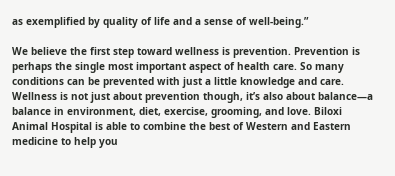as exemplified by quality of life and a sense of well-being.”

We believe the first step toward wellness is prevention. Prevention is perhaps the single most important aspect of health care. So many conditions can be prevented with just a little knowledge and care. Wellness is not just about prevention though, it’s also about balance—a balance in environment, diet, exercise, grooming, and love. Biloxi Animal Hospital is able to combine the best of Western and Eastern medicine to help you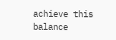achieve this balance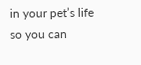in your pet’s life so you can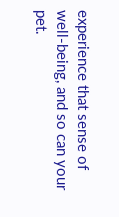experience that sense of well-being, and so can your pet.